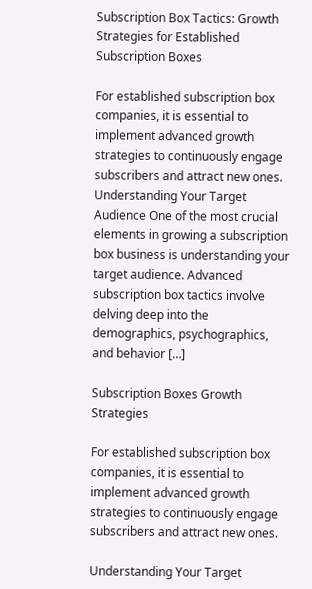Subscription Box Tactics: Growth Strategies for Established Subscription Boxes

For established subscription box companies, it is essential to implement advanced growth strategies to continuously engage subscribers and attract new ones. Understanding Your Target Audience One of the most crucial elements in growing a subscription box business is understanding your target audience. Advanced subscription box tactics involve delving deep into the demographics, psychographics, and behavior […]

Subscription Boxes Growth Strategies

For established subscription box companies, it is essential to implement advanced growth strategies to continuously engage subscribers and attract new ones.

Understanding Your Target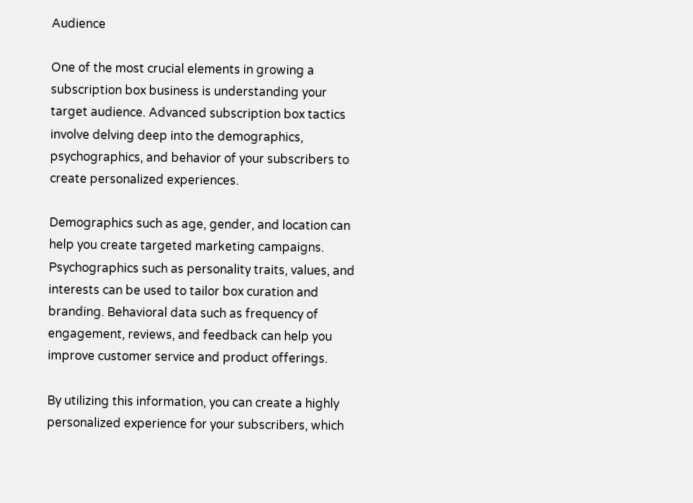Audience

One of the most crucial elements in growing a subscription box business is understanding your target audience. Advanced subscription box tactics involve delving deep into the demographics, psychographics, and behavior of your subscribers to create personalized experiences.

Demographics such as age, gender, and location can help you create targeted marketing campaigns. Psychographics such as personality traits, values, and interests can be used to tailor box curation and branding. Behavioral data such as frequency of engagement, reviews, and feedback can help you improve customer service and product offerings.

By utilizing this information, you can create a highly personalized experience for your subscribers, which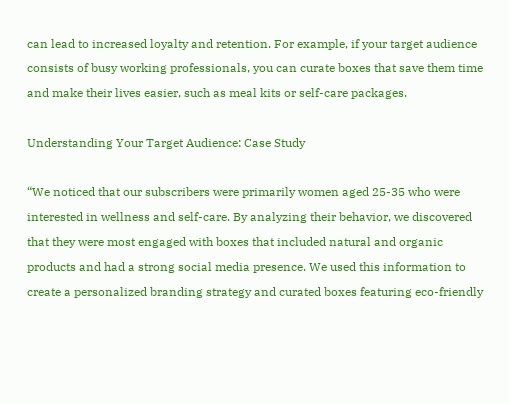can lead to increased loyalty and retention. For example, if your target audience consists of busy working professionals, you can curate boxes that save them time and make their lives easier, such as meal kits or self-care packages.

Understanding Your Target Audience: Case Study

“We noticed that our subscribers were primarily women aged 25-35 who were interested in wellness and self-care. By analyzing their behavior, we discovered that they were most engaged with boxes that included natural and organic products and had a strong social media presence. We used this information to create a personalized branding strategy and curated boxes featuring eco-friendly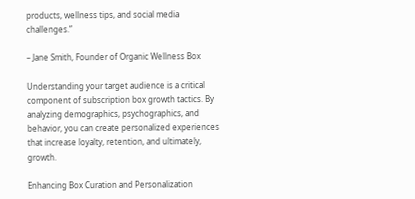products, wellness tips, and social media challenges.”

– Jane Smith, Founder of Organic Wellness Box

Understanding your target audience is a critical component of subscription box growth tactics. By analyzing demographics, psychographics, and behavior, you can create personalized experiences that increase loyalty, retention, and ultimately, growth.

Enhancing Box Curation and Personalization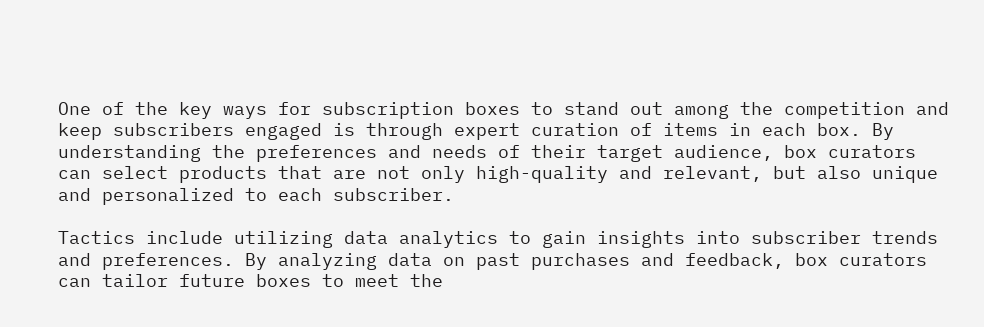One of the key ways for subscription boxes to stand out among the competition and keep subscribers engaged is through expert curation of items in each box. By understanding the preferences and needs of their target audience, box curators can select products that are not only high-quality and relevant, but also unique and personalized to each subscriber.

Tactics include utilizing data analytics to gain insights into subscriber trends and preferences. By analyzing data on past purchases and feedback, box curators can tailor future boxes to meet the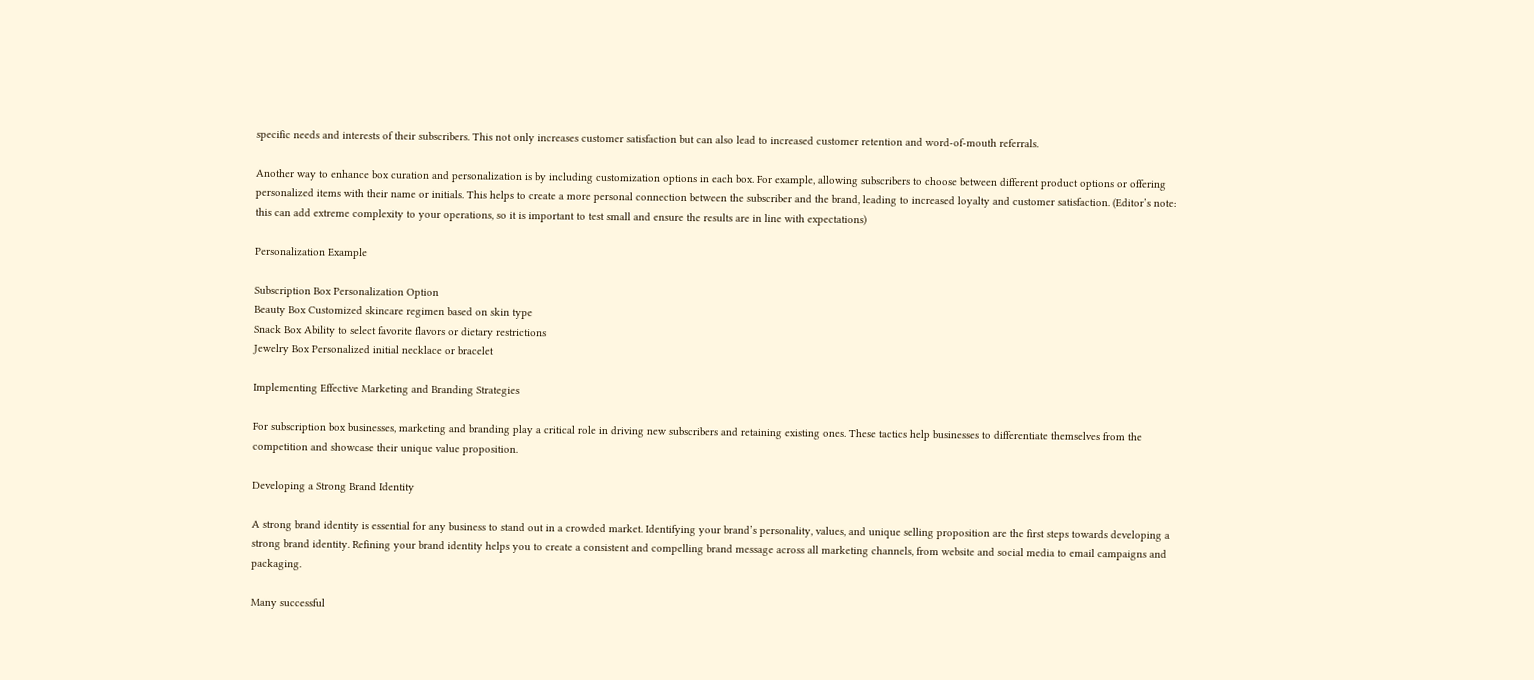specific needs and interests of their subscribers. This not only increases customer satisfaction but can also lead to increased customer retention and word-of-mouth referrals.

Another way to enhance box curation and personalization is by including customization options in each box. For example, allowing subscribers to choose between different product options or offering personalized items with their name or initials. This helps to create a more personal connection between the subscriber and the brand, leading to increased loyalty and customer satisfaction. (Editor’s note: this can add extreme complexity to your operations, so it is important to test small and ensure the results are in line with expectations)

Personalization Example

Subscription Box Personalization Option
Beauty Box Customized skincare regimen based on skin type
Snack Box Ability to select favorite flavors or dietary restrictions
Jewelry Box Personalized initial necklace or bracelet

Implementing Effective Marketing and Branding Strategies

For subscription box businesses, marketing and branding play a critical role in driving new subscribers and retaining existing ones. These tactics help businesses to differentiate themselves from the competition and showcase their unique value proposition.

Developing a Strong Brand Identity

A strong brand identity is essential for any business to stand out in a crowded market. Identifying your brand’s personality, values, and unique selling proposition are the first steps towards developing a strong brand identity. Refining your brand identity helps you to create a consistent and compelling brand message across all marketing channels, from website and social media to email campaigns and packaging.

Many successful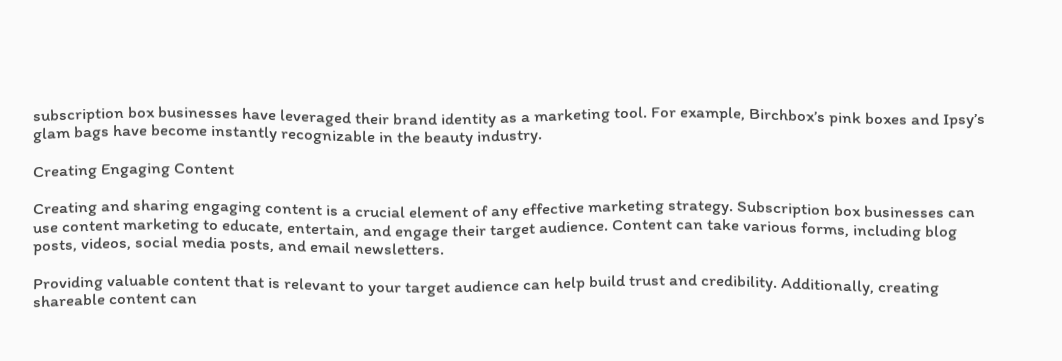subscription box businesses have leveraged their brand identity as a marketing tool. For example, Birchbox’s pink boxes and Ipsy’s glam bags have become instantly recognizable in the beauty industry.

Creating Engaging Content

Creating and sharing engaging content is a crucial element of any effective marketing strategy. Subscription box businesses can use content marketing to educate, entertain, and engage their target audience. Content can take various forms, including blog posts, videos, social media posts, and email newsletters.

Providing valuable content that is relevant to your target audience can help build trust and credibility. Additionally, creating shareable content can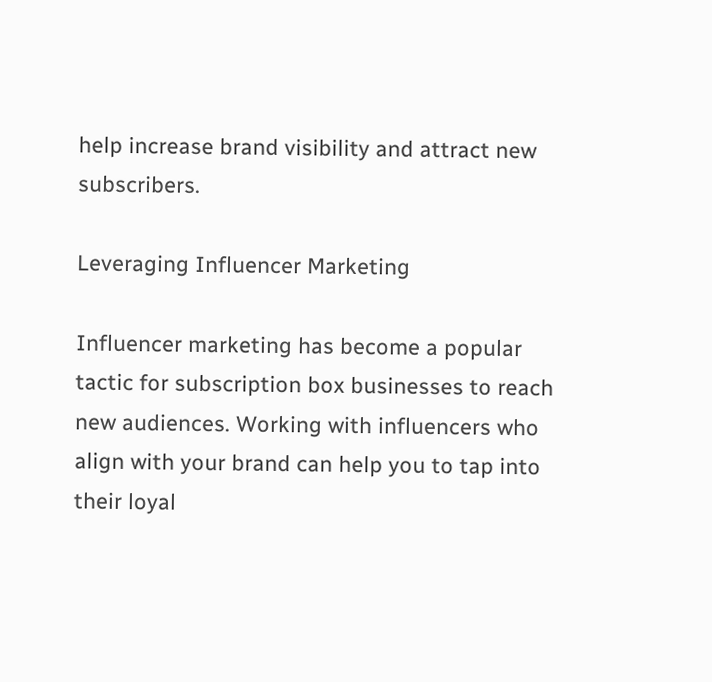help increase brand visibility and attract new subscribers.

Leveraging Influencer Marketing

Influencer marketing has become a popular tactic for subscription box businesses to reach new audiences. Working with influencers who align with your brand can help you to tap into their loyal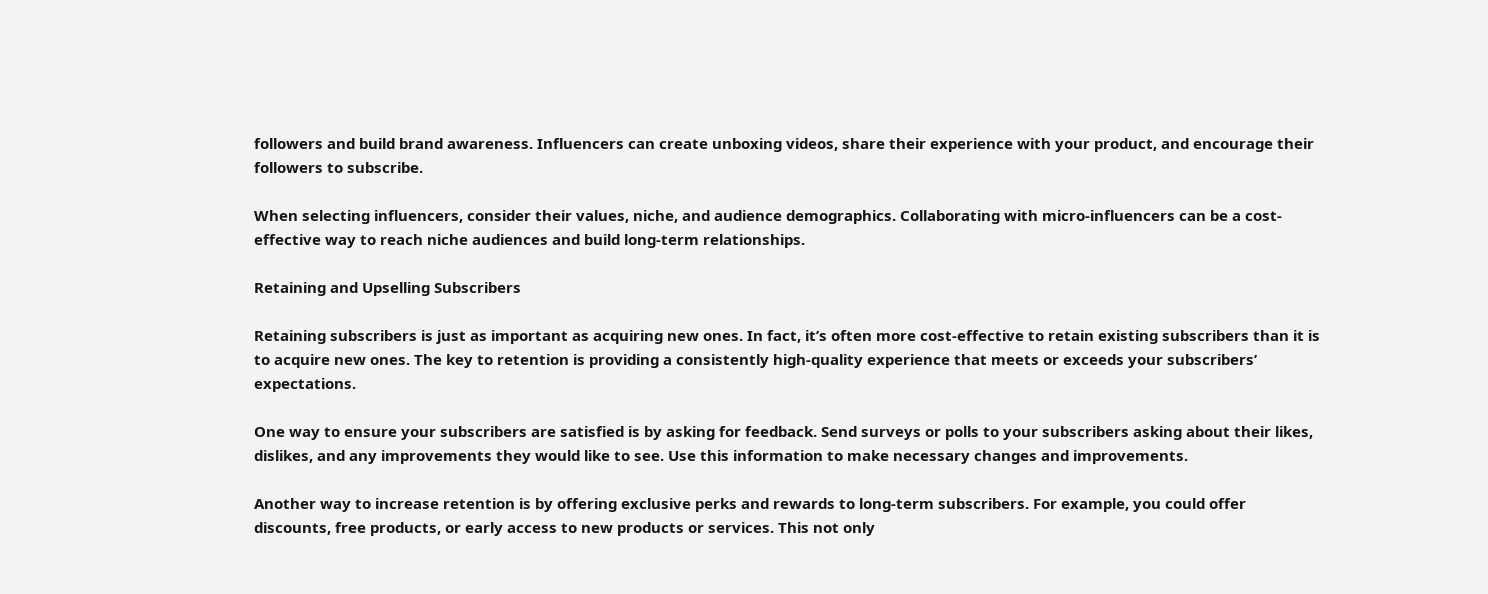followers and build brand awareness. Influencers can create unboxing videos, share their experience with your product, and encourage their followers to subscribe.

When selecting influencers, consider their values, niche, and audience demographics. Collaborating with micro-influencers can be a cost-effective way to reach niche audiences and build long-term relationships.

Retaining and Upselling Subscribers

Retaining subscribers is just as important as acquiring new ones. In fact, it’s often more cost-effective to retain existing subscribers than it is to acquire new ones. The key to retention is providing a consistently high-quality experience that meets or exceeds your subscribers’ expectations.

One way to ensure your subscribers are satisfied is by asking for feedback. Send surveys or polls to your subscribers asking about their likes, dislikes, and any improvements they would like to see. Use this information to make necessary changes and improvements.

Another way to increase retention is by offering exclusive perks and rewards to long-term subscribers. For example, you could offer discounts, free products, or early access to new products or services. This not only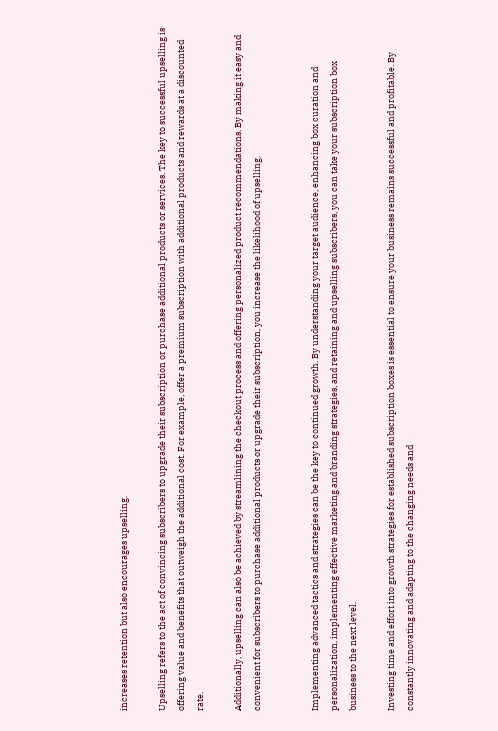increases retention but also encourages upselling.

Upselling refers to the act of convincing subscribers to upgrade their subscription or purchase additional products or services. The key to successful upselling is offering value and benefits that outweigh the additional cost. For example, offer a premium subscription with additional products and rewards at a discounted rate.

Additionally, upselling can also be achieved by streamlining the checkout process and offering personalized product recommendations. By making it easy and convenient for subscribers to purchase additional products or upgrade their subscription, you increase the likelihood of upselling.


Implementing advanced tactics and strategies can be the key to continued growth. By understanding your target audience, enhancing box curation and personalization, implementing effective marketing and branding strategies, and retaining and upselling subscribers, you can take your subscription box business to the next level.

Investing time and effort into growth strategies for established subscription boxes is essential to ensure your business remains successful and profitable. By constantly innovating and adapting to the changing needs and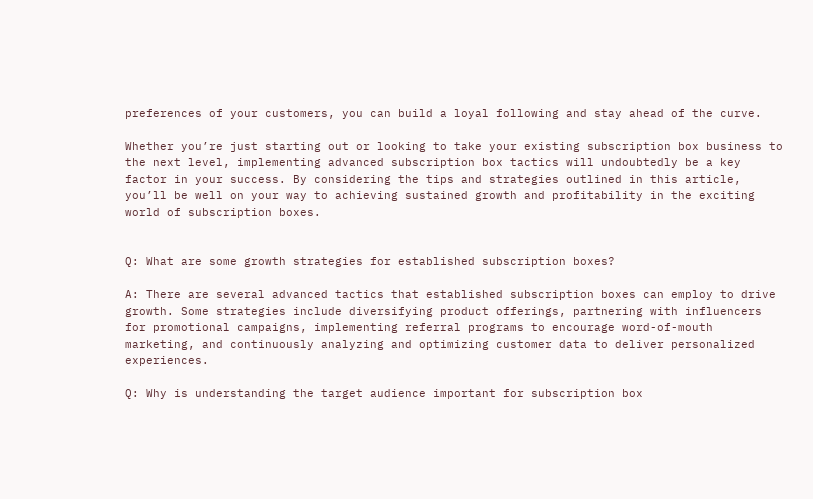preferences of your customers, you can build a loyal following and stay ahead of the curve.

Whether you’re just starting out or looking to take your existing subscription box business to the next level, implementing advanced subscription box tactics will undoubtedly be a key factor in your success. By considering the tips and strategies outlined in this article, you’ll be well on your way to achieving sustained growth and profitability in the exciting world of subscription boxes.


Q: What are some growth strategies for established subscription boxes?

A: There are several advanced tactics that established subscription boxes can employ to drive growth. Some strategies include diversifying product offerings, partnering with influencers for promotional campaigns, implementing referral programs to encourage word-of-mouth marketing, and continuously analyzing and optimizing customer data to deliver personalized experiences.

Q: Why is understanding the target audience important for subscription box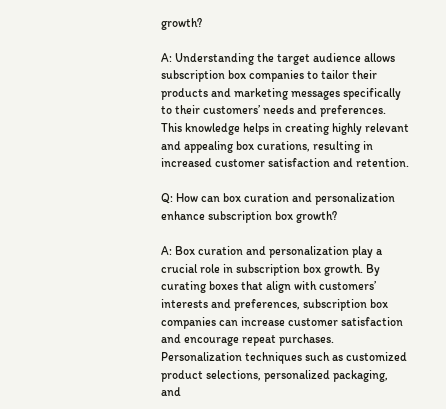growth?

A: Understanding the target audience allows subscription box companies to tailor their products and marketing messages specifically to their customers’ needs and preferences. This knowledge helps in creating highly relevant and appealing box curations, resulting in increased customer satisfaction and retention.

Q: How can box curation and personalization enhance subscription box growth?

A: Box curation and personalization play a crucial role in subscription box growth. By curating boxes that align with customers’ interests and preferences, subscription box companies can increase customer satisfaction and encourage repeat purchases. Personalization techniques such as customized product selections, personalized packaging, and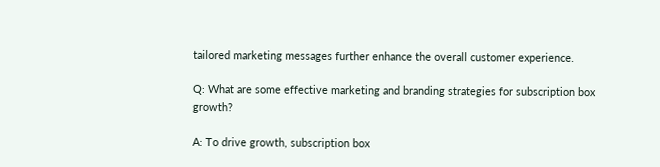tailored marketing messages further enhance the overall customer experience.

Q: What are some effective marketing and branding strategies for subscription box growth?

A: To drive growth, subscription box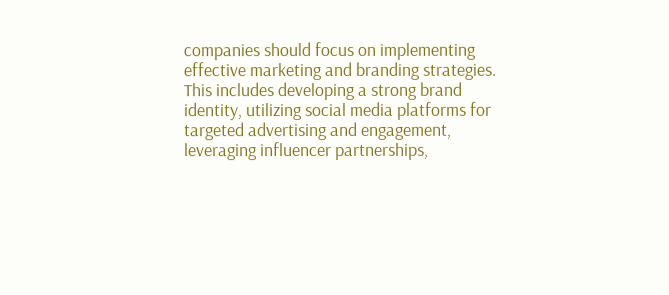companies should focus on implementing effective marketing and branding strategies. This includes developing a strong brand identity, utilizing social media platforms for targeted advertising and engagement, leveraging influencer partnerships,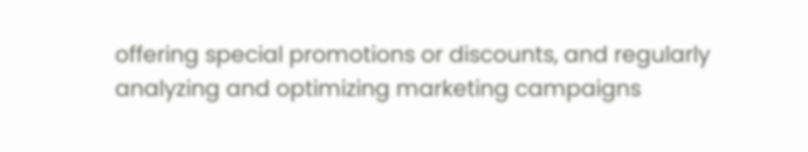offering special promotions or discounts, and regularly analyzing and optimizing marketing campaigns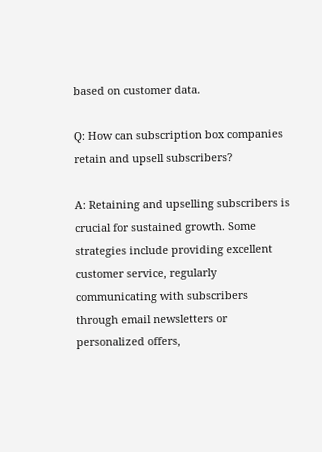based on customer data.

Q: How can subscription box companies retain and upsell subscribers?

A: Retaining and upselling subscribers is crucial for sustained growth. Some strategies include providing excellent customer service, regularly communicating with subscribers through email newsletters or personalized offers,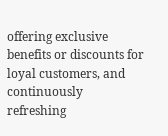offering exclusive benefits or discounts for loyal customers, and continuously refreshing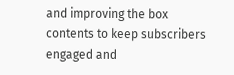and improving the box contents to keep subscribers engaged and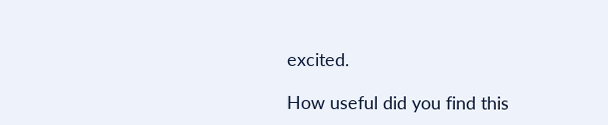excited.

How useful did you find this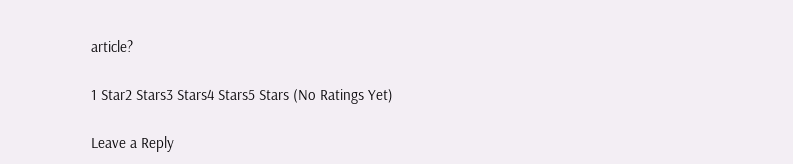article?

1 Star2 Stars3 Stars4 Stars5 Stars (No Ratings Yet)

Leave a Reply